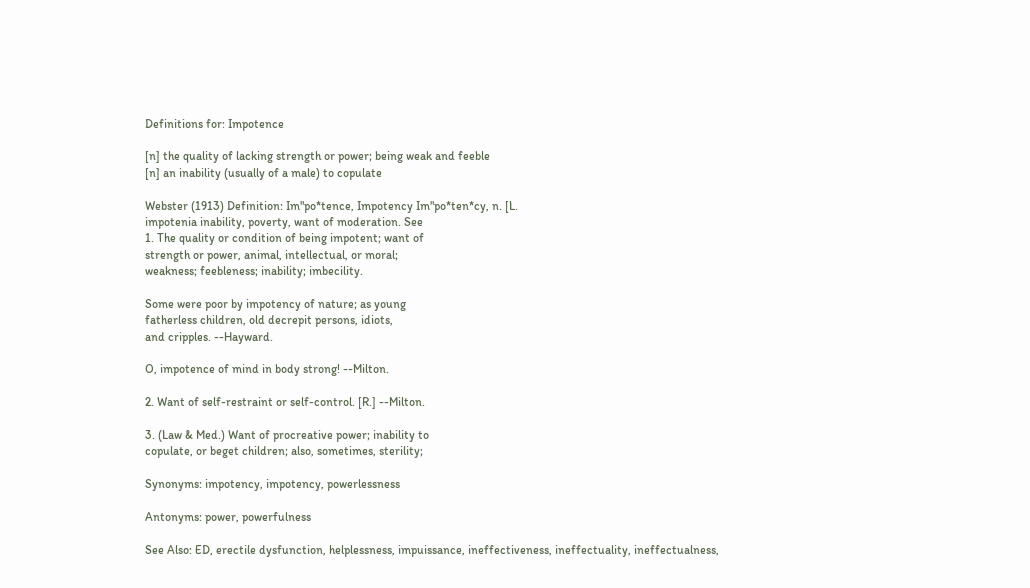Definitions for: Impotence

[n] the quality of lacking strength or power; being weak and feeble
[n] an inability (usually of a male) to copulate

Webster (1913) Definition: Im"po*tence, Impotency Im"po*ten*cy, n. [L.
impotenia inability, poverty, want of moderation. See
1. The quality or condition of being impotent; want of
strength or power, animal, intellectual, or moral;
weakness; feebleness; inability; imbecility.

Some were poor by impotency of nature; as young
fatherless children, old decrepit persons, idiots,
and cripples. --Hayward.

O, impotence of mind in body strong! --Milton.

2. Want of self-restraint or self-control. [R.] --Milton.

3. (Law & Med.) Want of procreative power; inability to
copulate, or beget children; also, sometimes, sterility;

Synonyms: impotency, impotency, powerlessness

Antonyms: power, powerfulness

See Also: ED, erectile dysfunction, helplessness, impuissance, ineffectiveness, ineffectuality, ineffectualness,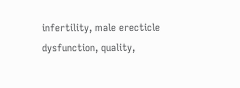infertility, male erecticle dysfunction, quality,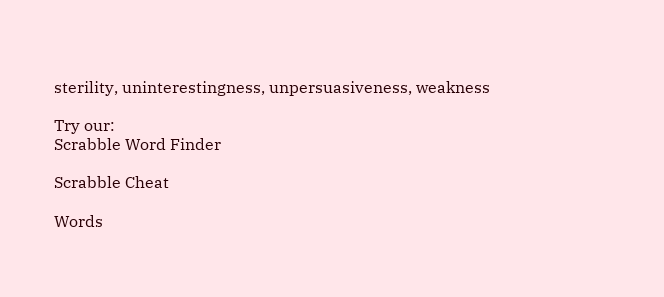sterility, uninterestingness, unpersuasiveness, weakness

Try our:
Scrabble Word Finder

Scrabble Cheat

Words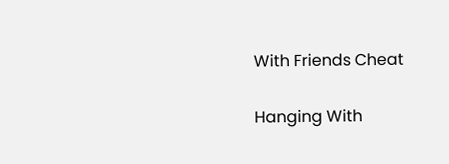With Friends Cheat

Hanging With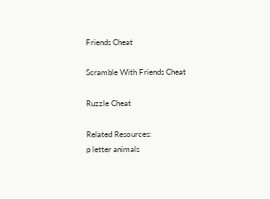Friends Cheat

Scramble With Friends Cheat

Ruzzle Cheat

Related Resources:
p letter animals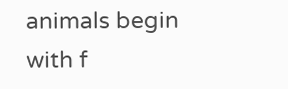animals begin with f